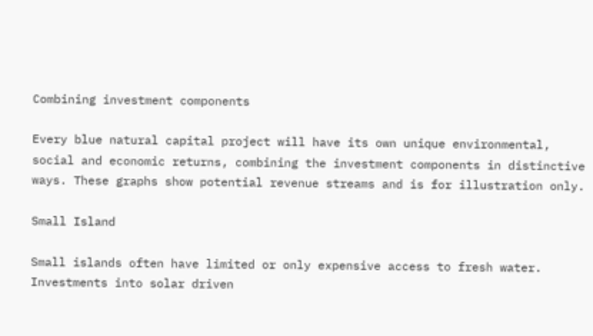Combining investment components

Every blue natural capital project will have its own unique environmental, social and economic returns, combining the investment components in distinctive ways. These graphs show potential revenue streams and is for illustration only.

Small Island

Small islands often have limited or only expensive access to fresh water. Investments into solar driven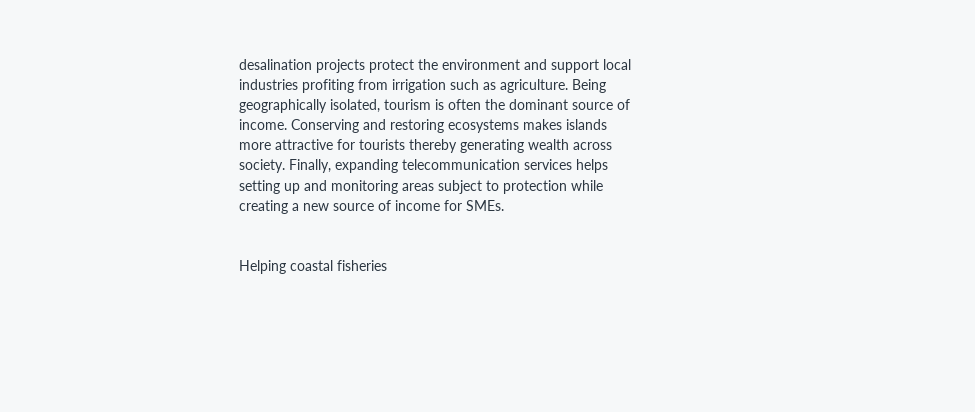desalination projects protect the environment and support local industries profiting from irrigation such as agriculture. Being geographically isolated, tourism is often the dominant source of income. Conserving and restoring ecosystems makes islands more attractive for tourists thereby generating wealth across society. Finally, expanding telecommunication services helps setting up and monitoring areas subject to protection while creating a new source of income for SMEs.


Helping coastal fisheries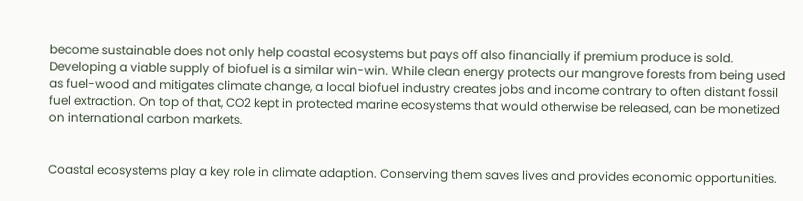become sustainable does not only help coastal ecosystems but pays off also financially if premium produce is sold. Developing a viable supply of biofuel is a similar win-win. While clean energy protects our mangrove forests from being used as fuel-wood and mitigates climate change, a local biofuel industry creates jobs and income contrary to often distant fossil fuel extraction. On top of that, CO2 kept in protected marine ecosystems that would otherwise be released, can be monetized on international carbon markets.


Coastal ecosystems play a key role in climate adaption. Conserving them saves lives and provides economic opportunities.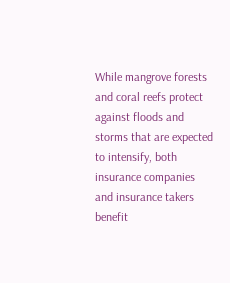While mangrove forests and coral reefs protect against floods and storms that are expected to intensify, both insurance companies and insurance takers benefit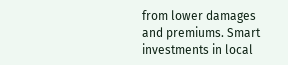from lower damages and premiums. Smart investments in local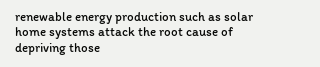renewable energy production such as solar home systems attack the root cause of depriving those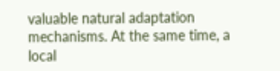valuable natural adaptation mechanisms. At the same time, a local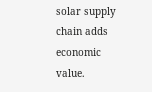solar supply chain adds economic value.